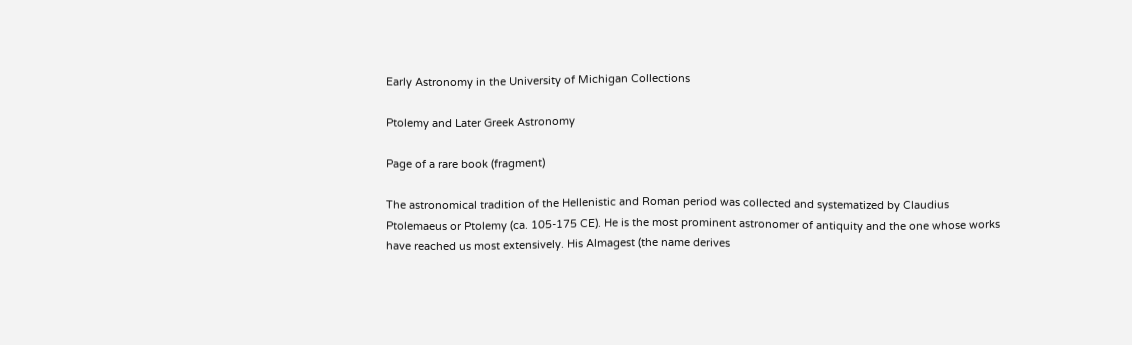Early Astronomy in the University of Michigan Collections

Ptolemy and Later Greek Astronomy

Page of a rare book (fragment)

The astronomical tradition of the Hellenistic and Roman period was collected and systematized by Claudius Ptolemaeus or Ptolemy (ca. 105-175 CE). He is the most prominent astronomer of antiquity and the one whose works have reached us most extensively. His Almagest (the name derives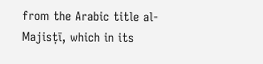from the Arabic title al-Majisṭī, which in its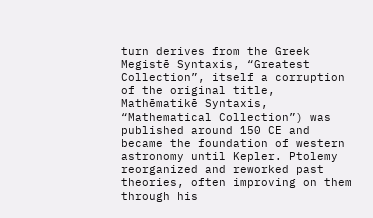turn derives from the Greek Megistē Syntaxis, “Greatest Collection”, itself a corruption of the original title, Mathēmatikē Syntaxis, “Mathematical Collection”) was published around 150 CE and became the foundation of western astronomy until Kepler. Ptolemy reorganized and reworked past theories, often improving on them through his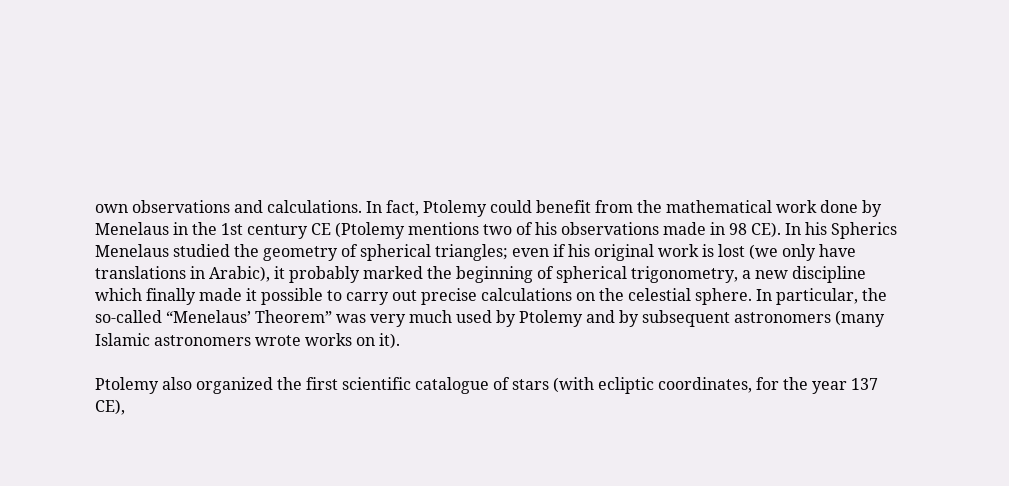own observations and calculations. In fact, Ptolemy could benefit from the mathematical work done by Menelaus in the 1st century CE (Ptolemy mentions two of his observations made in 98 CE). In his Spherics Menelaus studied the geometry of spherical triangles; even if his original work is lost (we only have translations in Arabic), it probably marked the beginning of spherical trigonometry, a new discipline which finally made it possible to carry out precise calculations on the celestial sphere. In particular, the so-called “Menelaus’ Theorem” was very much used by Ptolemy and by subsequent astronomers (many Islamic astronomers wrote works on it).

Ptolemy also organized the first scientific catalogue of stars (with ecliptic coordinates, for the year 137 CE),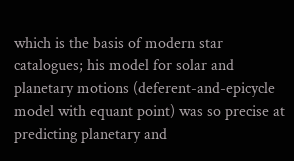which is the basis of modern star catalogues; his model for solar and planetary motions (deferent-and-epicycle model with equant point) was so precise at predicting planetary and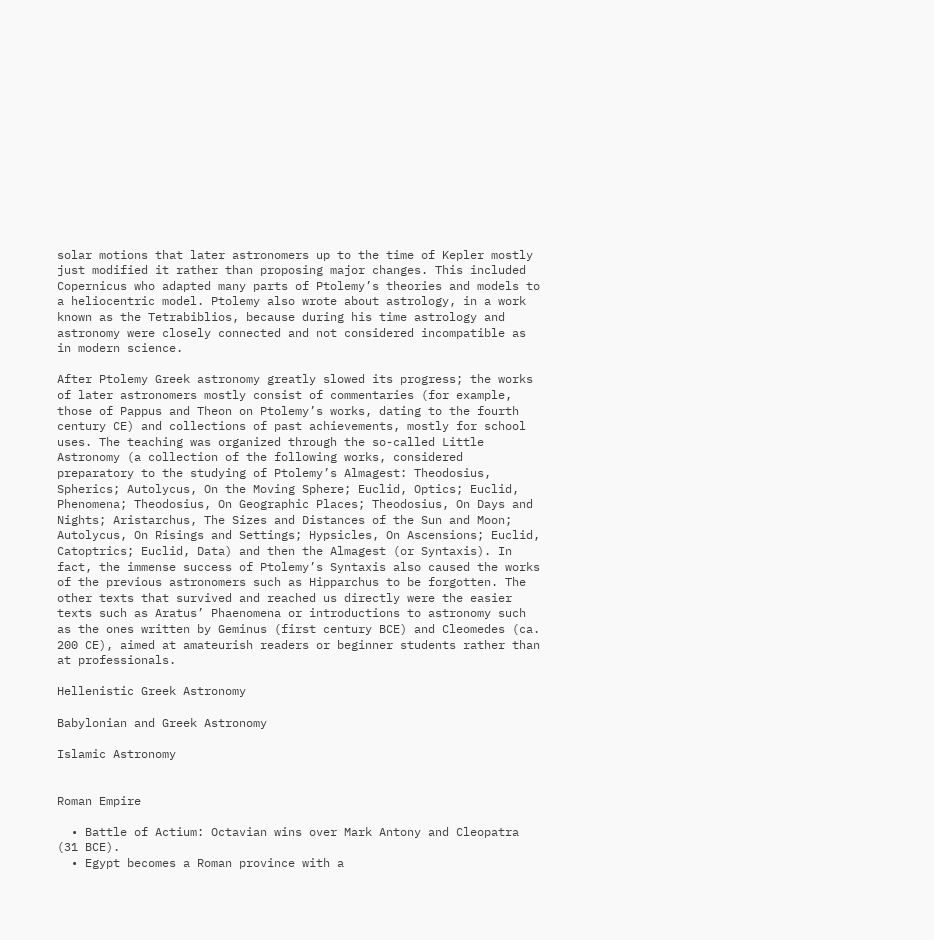solar motions that later astronomers up to the time of Kepler mostly just modified it rather than proposing major changes. This included Copernicus who adapted many parts of Ptolemy’s theories and models to a heliocentric model. Ptolemy also wrote about astrology, in a work known as the Tetrabiblios, because during his time astrology and astronomy were closely connected and not considered incompatible as in modern science.

After Ptolemy Greek astronomy greatly slowed its progress; the works of later astronomers mostly consist of commentaries (for example, those of Pappus and Theon on Ptolemy’s works, dating to the fourth century CE) and collections of past achievements, mostly for school uses. The teaching was organized through the so-called Little Astronomy (a collection of the following works, considered preparatory to the studying of Ptolemy’s Almagest: Theodosius, Spherics; Autolycus, On the Moving Sphere; Euclid, Optics; Euclid, Phenomena; Theodosius, On Geographic Places; Theodosius, On Days and Nights; Aristarchus, The Sizes and Distances of the Sun and Moon; Autolycus, On Risings and Settings; Hypsicles, On Ascensions; Euclid, Catoptrics; Euclid, Data) and then the Almagest (or Syntaxis). In fact, the immense success of Ptolemy’s Syntaxis also caused the works of the previous astronomers such as Hipparchus to be forgotten. The other texts that survived and reached us directly were the easier texts such as Aratus’ Phaenomena or introductions to astronomy such as the ones written by Geminus (first century BCE) and Cleomedes (ca. 200 CE), aimed at amateurish readers or beginner students rather than at professionals.

Hellenistic Greek Astronomy

Babylonian and Greek Astronomy

Islamic Astronomy


Roman Empire

  • Battle of Actium: Octavian wins over Mark Antony and Cleopatra (31 BCE).
  • Egypt becomes a Roman province with a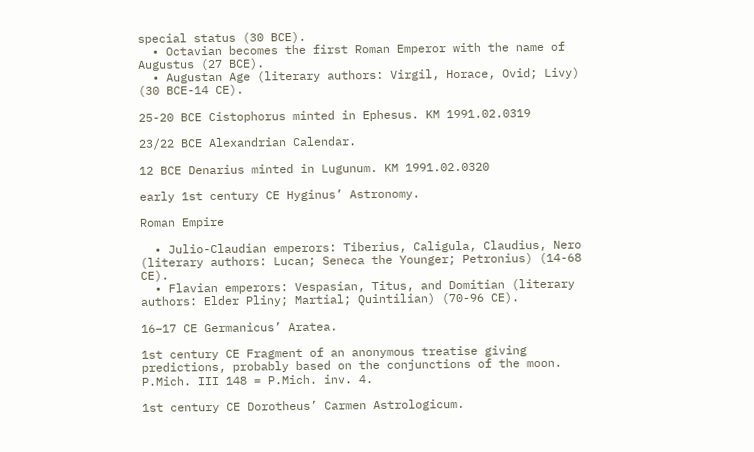special status (30 BCE).
  • Octavian becomes the first Roman Emperor with the name of Augustus (27 BCE).
  • Augustan Age (literary authors: Virgil, Horace, Ovid; Livy) (30 BCE-14 CE).

25-20 BCE Cistophorus minted in Ephesus. KM 1991.02.0319

23/22 BCE Alexandrian Calendar.

12 BCE Denarius minted in Lugunum. KM 1991.02.0320

early 1st century CE Hyginus’ Astronomy.

Roman Empire

  • Julio-Claudian emperors: Tiberius, Caligula, Claudius, Nero (literary authors: Lucan; Seneca the Younger; Petronius) (14-68 CE).
  • Flavian emperors: Vespasian, Titus, and Domitian (literary authors: Elder Pliny; Martial; Quintilian) (70-96 CE).

16–17 CE Germanicus’ Aratea.

1st century CE Fragment of an anonymous treatise giving predictions, probably based on the conjunctions of the moon. P.Mich. III 148 = P.Mich. inv. 4.

1st century CE Dorotheus’ Carmen Astrologicum.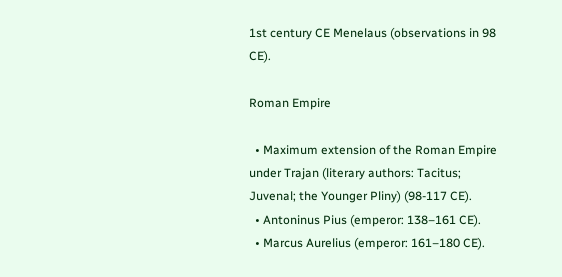1st century CE Menelaus (observations in 98 CE).

Roman Empire

  • Maximum extension of the Roman Empire under Trajan (literary authors: Tacitus; Juvenal; the Younger Pliny) (98-117 CE).
  • Antoninus Pius (emperor: 138–161 CE).
  • Marcus Aurelius (emperor: 161–180 CE).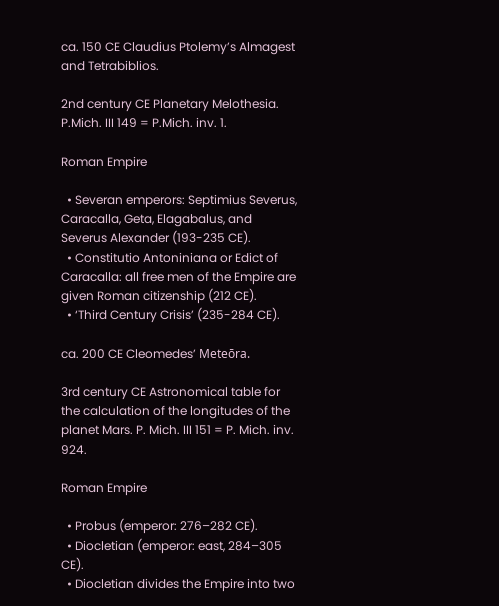ca. 150 CE Claudius Ptolemy’s Almagest and Tetrabiblios.

2nd century CE Planetary Melothesia. P.Mich. III 149 = P.Mich. inv. 1.

Roman Empire

  • Severan emperors: Septimius Severus, Caracalla, Geta, Elagabalus, and Severus Alexander (193-235 CE).
  • Constitutio Antoniniana or Edict of Caracalla: all free men of the Empire are given Roman citizenship (212 CE).
  • ‘Third Century Crisis’ (235-284 CE).

ca. 200 CE Cleomedes’ Meteōra.

3rd century CE Astronomical table for the calculation of the longitudes of the planet Mars. P. Mich. III 151 = P. Mich. inv. 924.

Roman Empire

  • Probus (emperor: 276–282 CE).
  • Diocletian (emperor: east, 284–305 CE).
  • Diocletian divides the Empire into two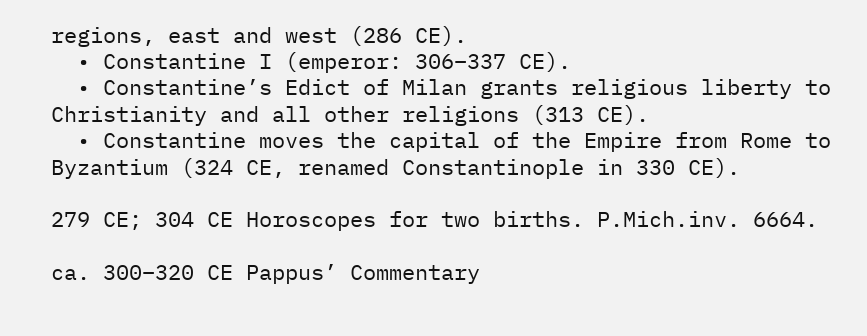regions, east and west (286 CE).
  • Constantine I (emperor: 306–337 CE).
  • Constantine’s Edict of Milan grants religious liberty to Christianity and all other religions (313 CE).
  • Constantine moves the capital of the Empire from Rome to Byzantium (324 CE, renamed Constantinople in 330 CE).

279 CE; 304 CE Horoscopes for two births. P.Mich.inv. 6664.

ca. 300–320 CE Pappus’ Commentary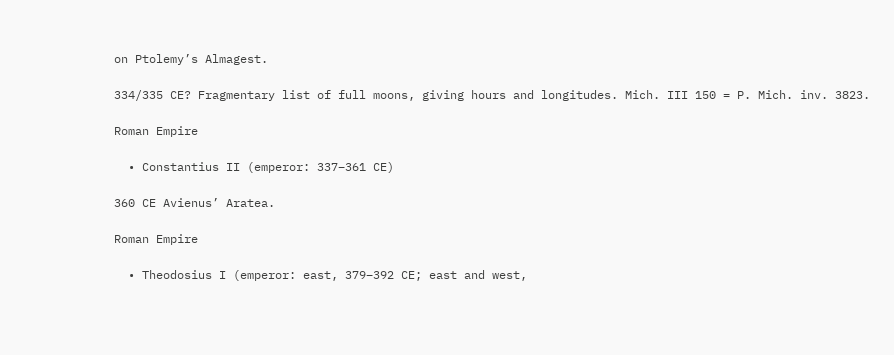on Ptolemy’s Almagest.

334/335 CE? Fragmentary list of full moons, giving hours and longitudes. Mich. III 150 = P. Mich. inv. 3823.

Roman Empire

  • Constantius II (emperor: 337–361 CE)

360 CE Avienus’ Aratea.

Roman Empire

  • Theodosius I (emperor: east, 379–392 CE; east and west,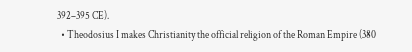392–395 CE).
  • Theodosius I makes Christianity the official religion of the Roman Empire (380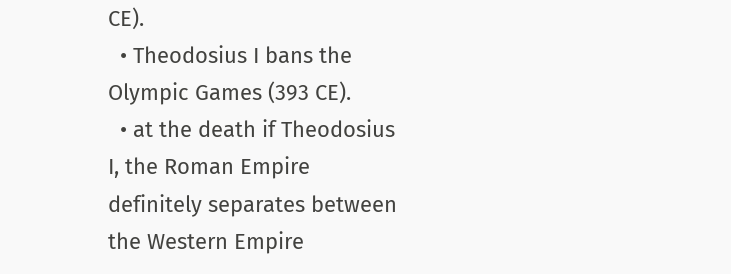CE).
  • Theodosius I bans the Olympic Games (393 CE).
  • at the death if Theodosius I, the Roman Empire definitely separates between the Western Empire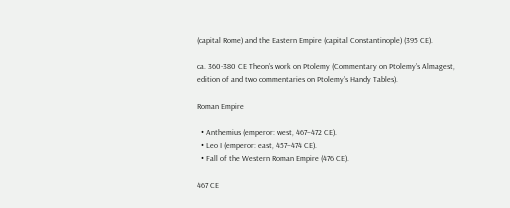(capital Rome) and the Eastern Empire (capital Constantinople) (395 CE).

ca. 360-380 CE Theon’s work on Ptolemy (Commentary on Ptolemy’s Almagest, edition of and two commentaries on Ptolemy’s Handy Tables).

Roman Empire

  • Anthemius (emperor: west, 467–472 CE).
  • Leo I (emperor: east, 457–474 CE).
  • Fall of the Western Roman Empire (476 CE).

467 CE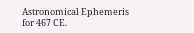Astronomical Ephemeris for 467 CE.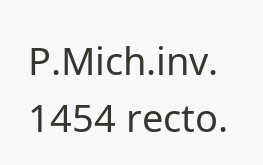P.Mich.inv. 1454 recto.